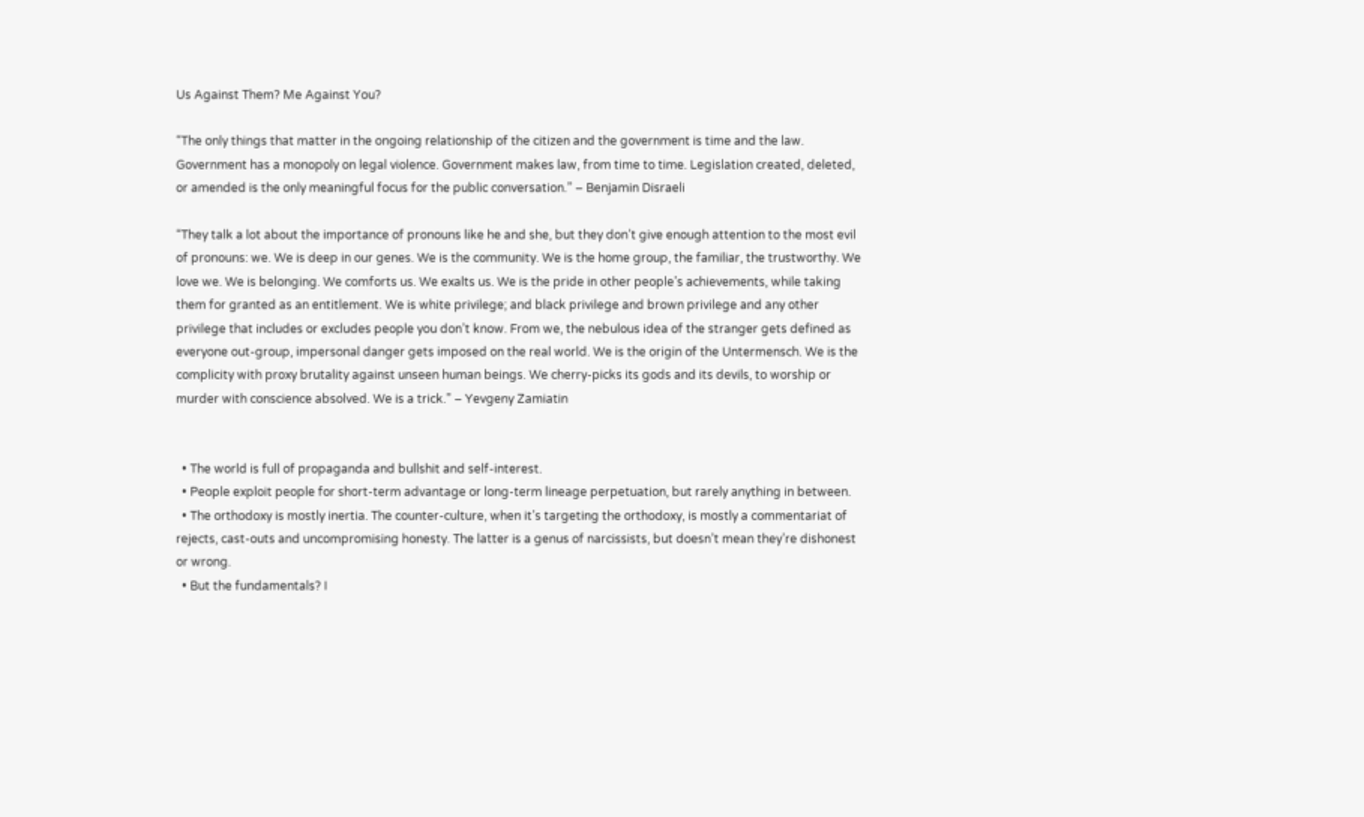Us Against Them? Me Against You?

“The only things that matter in the ongoing relationship of the citizen and the government is time and the law. Government has a monopoly on legal violence. Government makes law, from time to time. Legislation created, deleted, or amended is the only meaningful focus for the public conversation.” – Benjamin Disraeli

“They talk a lot about the importance of pronouns like he and she, but they don’t give enough attention to the most evil of pronouns: we. We is deep in our genes. We is the community. We is the home group, the familiar, the trustworthy. We love we. We is belonging. We comforts us. We exalts us. We is the pride in other people’s achievements, while taking them for granted as an entitlement. We is white privilege; and black privilege and brown privilege and any other privilege that includes or excludes people you don’t know. From we, the nebulous idea of the stranger gets defined as everyone out-group, impersonal danger gets imposed on the real world. We is the origin of the Untermensch. We is the complicity with proxy brutality against unseen human beings. We cherry-picks its gods and its devils, to worship or murder with conscience absolved. We is a trick.” – Yevgeny Zamiatin


  • The world is full of propaganda and bullshit and self-interest.
  • People exploit people for short-term advantage or long-term lineage perpetuation, but rarely anything in between.
  • The orthodoxy is mostly inertia. The counter-culture, when it’s targeting the orthodoxy, is mostly a commentariat of rejects, cast-outs and uncompromising honesty. The latter is a genus of narcissists, but doesn’t mean they’re dishonest or wrong.
  • But the fundamentals? I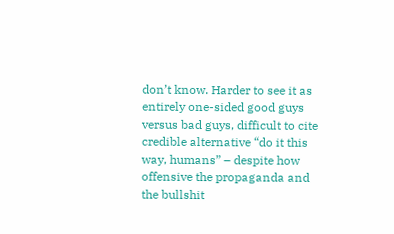don’t know. Harder to see it as entirely one-sided good guys versus bad guys, difficult to cite credible alternative “do it this way, humans” – despite how offensive the propaganda and the bullshit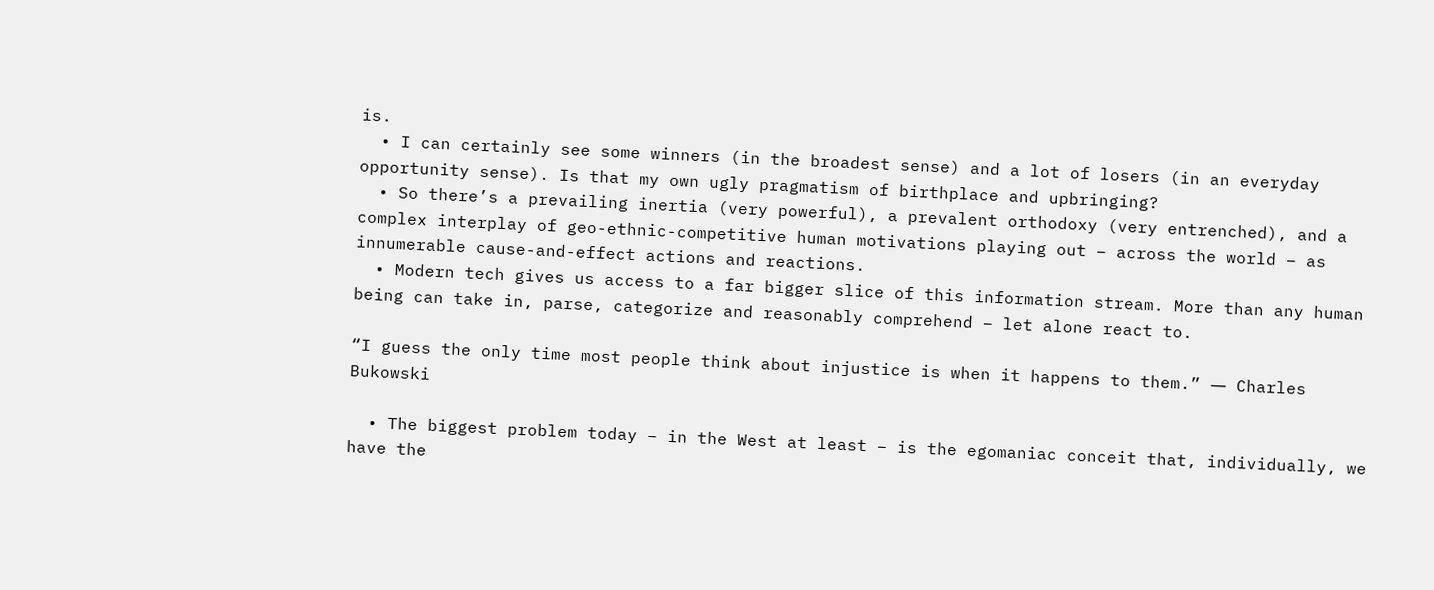is.
  • I can certainly see some winners (in the broadest sense) and a lot of losers (in an everyday opportunity sense). Is that my own ugly pragmatism of birthplace and upbringing?
  • So there’s a prevailing inertia (very powerful), a prevalent orthodoxy (very entrenched), and a complex interplay of geo-ethnic-competitive human motivations playing out – across the world – as innumerable cause-and-effect actions and reactions.
  • Modern tech gives us access to a far bigger slice of this information stream. More than any human being can take in, parse, categorize and reasonably comprehend – let alone react to.

“I guess the only time most people think about injustice is when it happens to them.” ― Charles Bukowski

  • The biggest problem today – in the West at least – is the egomaniac conceit that, individually, we have the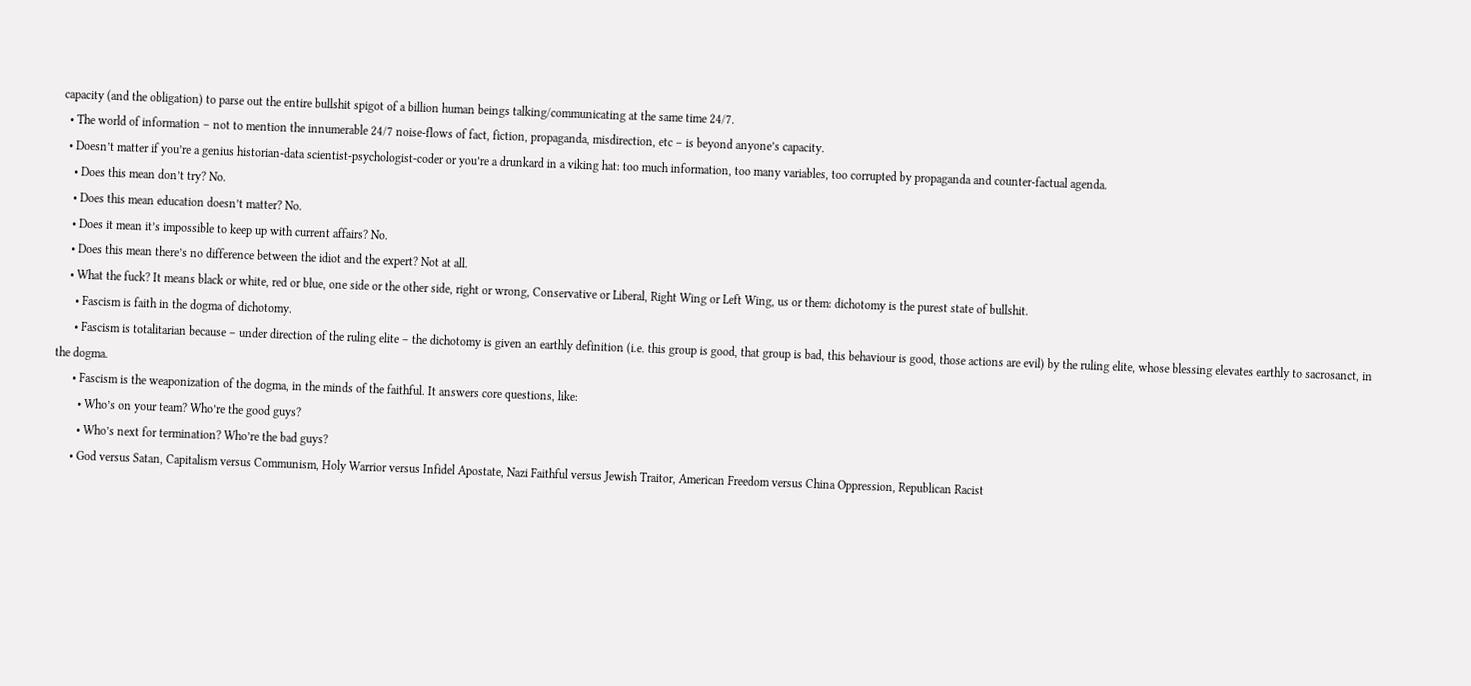capacity (and the obligation) to parse out the entire bullshit spigot of a billion human beings talking/communicating at the same time 24/7.
  • The world of information – not to mention the innumerable 24/7 noise-flows of fact, fiction, propaganda, misdirection, etc – is beyond anyone’s capacity.
  • Doesn’t matter if you’re a genius historian-data scientist-psychologist-coder or you’re a drunkard in a viking hat: too much information, too many variables, too corrupted by propaganda and counter-factual agenda.
    • Does this mean don’t try? No.
    • Does this mean education doesn’t matter? No.
    • Does it mean it’s impossible to keep up with current affairs? No.
    • Does this mean there’s no difference between the idiot and the expert? Not at all.
    • What the fuck? It means black or white, red or blue, one side or the other side, right or wrong, Conservative or Liberal, Right Wing or Left Wing, us or them: dichotomy is the purest state of bullshit.
      • Fascism is faith in the dogma of dichotomy.
      • Fascism is totalitarian because – under direction of the ruling elite – the dichotomy is given an earthly definition (i.e. this group is good, that group is bad, this behaviour is good, those actions are evil) by the ruling elite, whose blessing elevates earthly to sacrosanct, in the dogma.
      • Fascism is the weaponization of the dogma, in the minds of the faithful. It answers core questions, like:
        • Who’s on your team? Who’re the good guys?
        • Who’s next for termination? Who’re the bad guys?
      • God versus Satan, Capitalism versus Communism, Holy Warrior versus Infidel Apostate, Nazi Faithful versus Jewish Traitor, American Freedom versus China Oppression, Republican Racist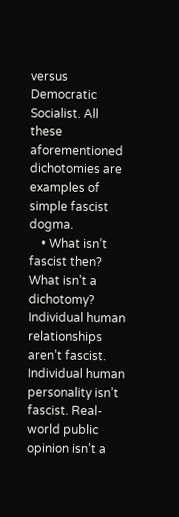versus Democratic Socialist. All these aforementioned dichotomies are examples of simple fascist dogma.
    • What isn’t fascist then? What isn’t a dichotomy? Individual human relationships aren’t fascist. Individual human personality isn’t fascist. Real-world public opinion isn’t a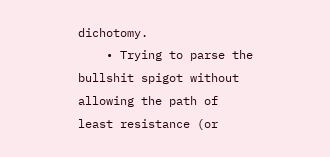dichotomy.
    • Trying to parse the bullshit spigot without allowing the path of least resistance (or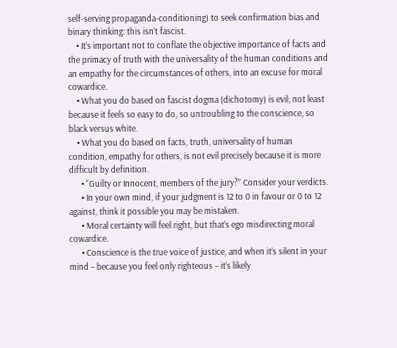self-serving propaganda-conditioning) to seek confirmation bias and binary thinking: this isn’t fascist.
    • It’s important not to conflate the objective importance of facts and the primacy of truth with the universality of the human conditions and an empathy for the circumstances of others, into an excuse for moral cowardice.
    • What you do based on fascist dogma (dichotomy) is evil; not least because it feels so easy to do, so untroubling to the conscience, so black versus white.
    • What you do based on facts, truth, universality of human condition, empathy for others, is not evil precisely because it is more difficult by definition.
      • “Guilty or Innocent, members of the jury?” Consider your verdicts.
      • In your own mind, if your judgment is 12 to 0 in favour or 0 to 12 against, think it possible you may be mistaken.
      • Moral certainty will feel right, but that’s ego misdirecting moral cowardice.
      • Conscience is the true voice of justice, and when it’s silent in your mind – because you feel only righteous – it’s likely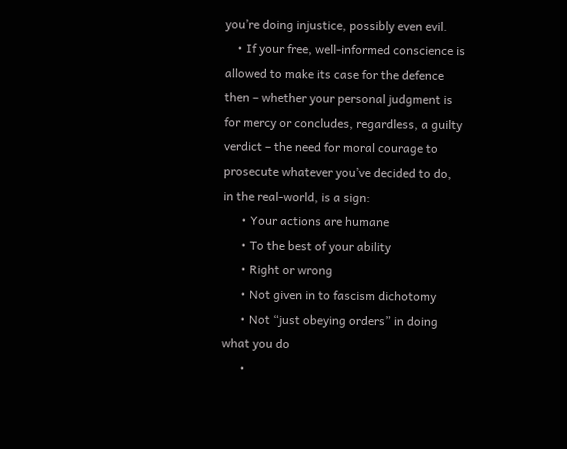you’re doing injustice, possibly even evil.
    • If your free, well-informed conscience is allowed to make its case for the defence then – whether your personal judgment is for mercy or concludes, regardless, a guilty verdict – the need for moral courage to prosecute whatever you’ve decided to do, in the real-world, is a sign:
      • Your actions are humane
      • To the best of your ability
      • Right or wrong
      • Not given in to fascism dichotomy
      • Not “just obeying orders” in doing what you do
      •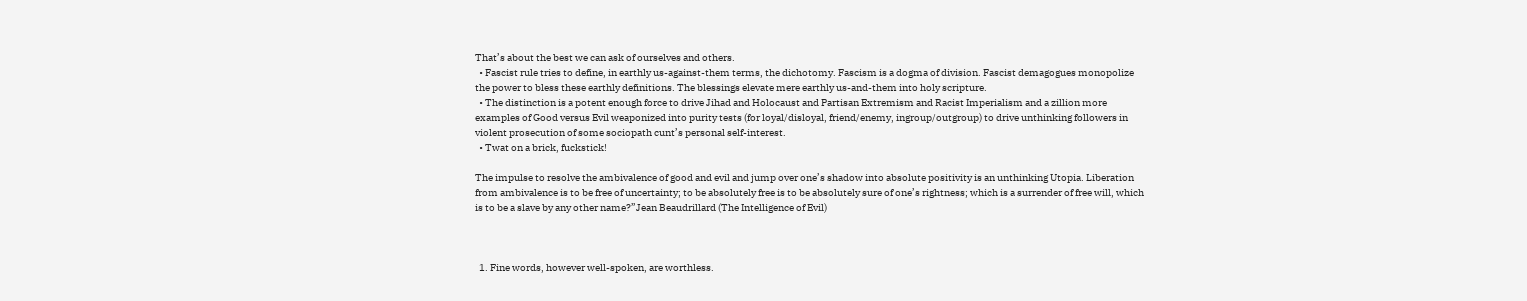That’s about the best we can ask of ourselves and others.
  • Fascist rule tries to define, in earthly us-against-them terms, the dichotomy. Fascism is a dogma of division. Fascist demagogues monopolize the power to bless these earthly definitions. The blessings elevate mere earthly us-and-them into holy scripture.
  • The distinction is a potent enough force to drive Jihad and Holocaust and Partisan Extremism and Racist Imperialism and a zillion more examples of Good versus Evil weaponized into purity tests (for loyal/disloyal, friend/enemy, ingroup/outgroup) to drive unthinking followers in violent prosecution of some sociopath cunt’s personal self-interest.
  • Twat on a brick, fuckstick!

The impulse to resolve the ambivalence of good and evil and jump over one’s shadow into absolute positivity is an unthinking Utopia. Liberation from ambivalence is to be free of uncertainty; to be absolutely free is to be absolutely sure of one’s rightness; which is a surrender of free will, which is to be a slave by any other name?”Jean Beaudrillard (The Intelligence of Evil)



  1. Fine words, however well-spoken, are worthless.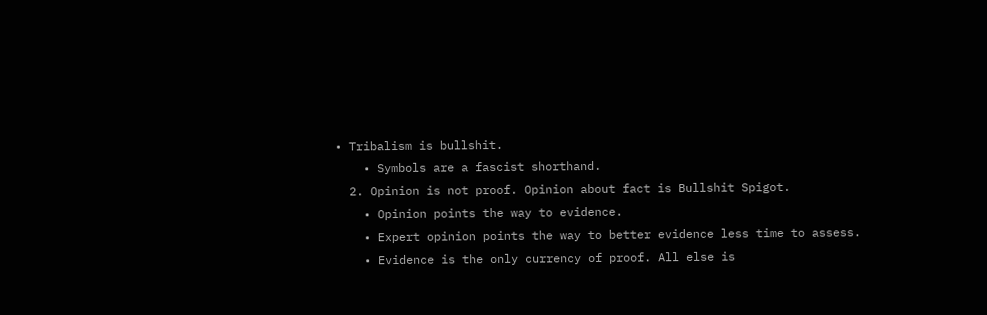• Tribalism is bullshit.
    • Symbols are a fascist shorthand.
  2. Opinion is not proof. Opinion about fact is Bullshit Spigot.
    • Opinion points the way to evidence.
    • Expert opinion points the way to better evidence less time to assess.
    • Evidence is the only currency of proof. All else is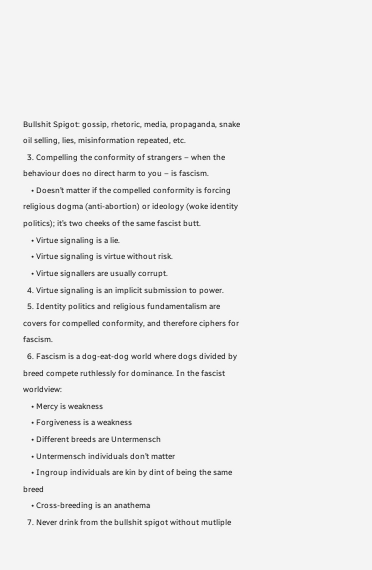Bullshit Spigot: gossip, rhetoric, media, propaganda, snake oil selling, lies, misinformation repeated, etc.
  3. Compelling the conformity of strangers – when the behaviour does no direct harm to you – is fascism.
    • Doesn’t matter if the compelled conformity is forcing religious dogma (anti-abortion) or ideology (woke identity politics); it’s two cheeks of the same fascist butt.
    • Virtue signaling is a lie.
    • Virtue signaling is virtue without risk.
    • Virtue signallers are usually corrupt.
  4. Virtue signaling is an implicit submission to power.
  5. Identity politics and religious fundamentalism are covers for compelled conformity, and therefore ciphers for fascism.
  6. Fascism is a dog-eat-dog world where dogs divided by breed compete ruthlessly for dominance. In the fascist worldview:
    • Mercy is weakness
    • Forgiveness is a weakness
    • Different breeds are Untermensch
    • Untermensch individuals don’t matter
    • Ingroup individuals are kin by dint of being the same breed
    • Cross-breeding is an anathema
  7. Never drink from the bullshit spigot without mutliple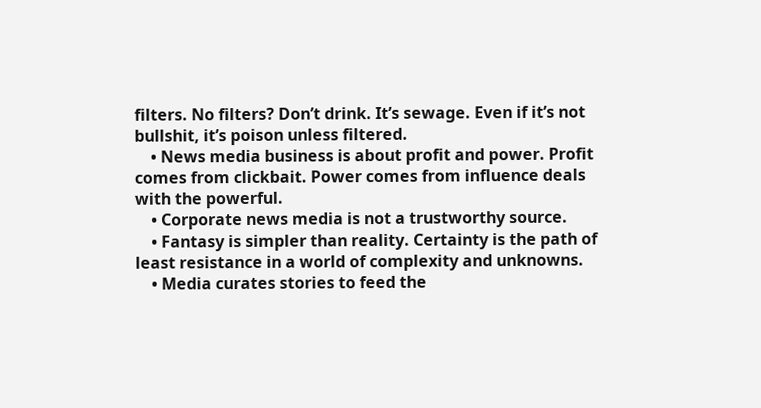filters. No filters? Don’t drink. It’s sewage. Even if it’s not bullshit, it’s poison unless filtered.
    • News media business is about profit and power. Profit comes from clickbait. Power comes from influence deals with the powerful.
    • Corporate news media is not a trustworthy source.
    • Fantasy is simpler than reality. Certainty is the path of least resistance in a world of complexity and unknowns.
    • Media curates stories to feed the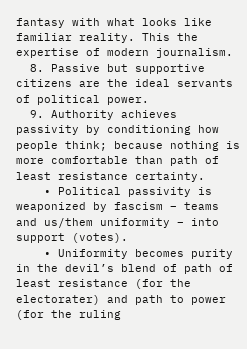fantasy with what looks like familiar reality. This the expertise of modern journalism.
  8. Passive but supportive citizens are the ideal servants of political power.
  9. Authority achieves passivity by conditioning how people think; because nothing is more comfortable than path of least resistance certainty.
    • Political passivity is weaponized by fascism – teams and us/them uniformity – into support (votes).
    • Uniformity becomes purity in the devil’s blend of path of least resistance (for the electorater) and path to power (for the ruling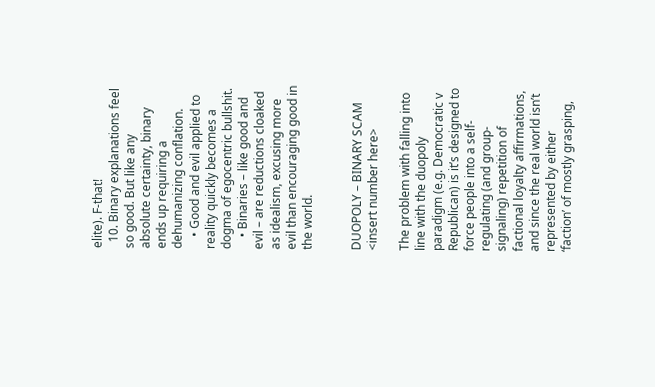elite). F-that!
  10. Binary explanations feel so good. But like any absolute certainty, binary ends up requiring a dehumanizing conflation.
    • Good and evil applied to reality quickly becomes a dogma of egocentric bullshit.
    • Binaries – like good and evil – are reductions cloaked as idealism, excusing more evil than encouraging good in the world.


DUOPOLY – BINARY SCAM <insert number here>

The problem with falling into line with the duopoly paradigm (e.g. Democratic v Republican) is it’s designed to force people into a self-regulating (and group-signaling) repetition of factional loyalty affirmations, and since the real world isn’t represented by either ‘faction’ of mostly grasping,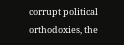corrupt political orthodoxies, the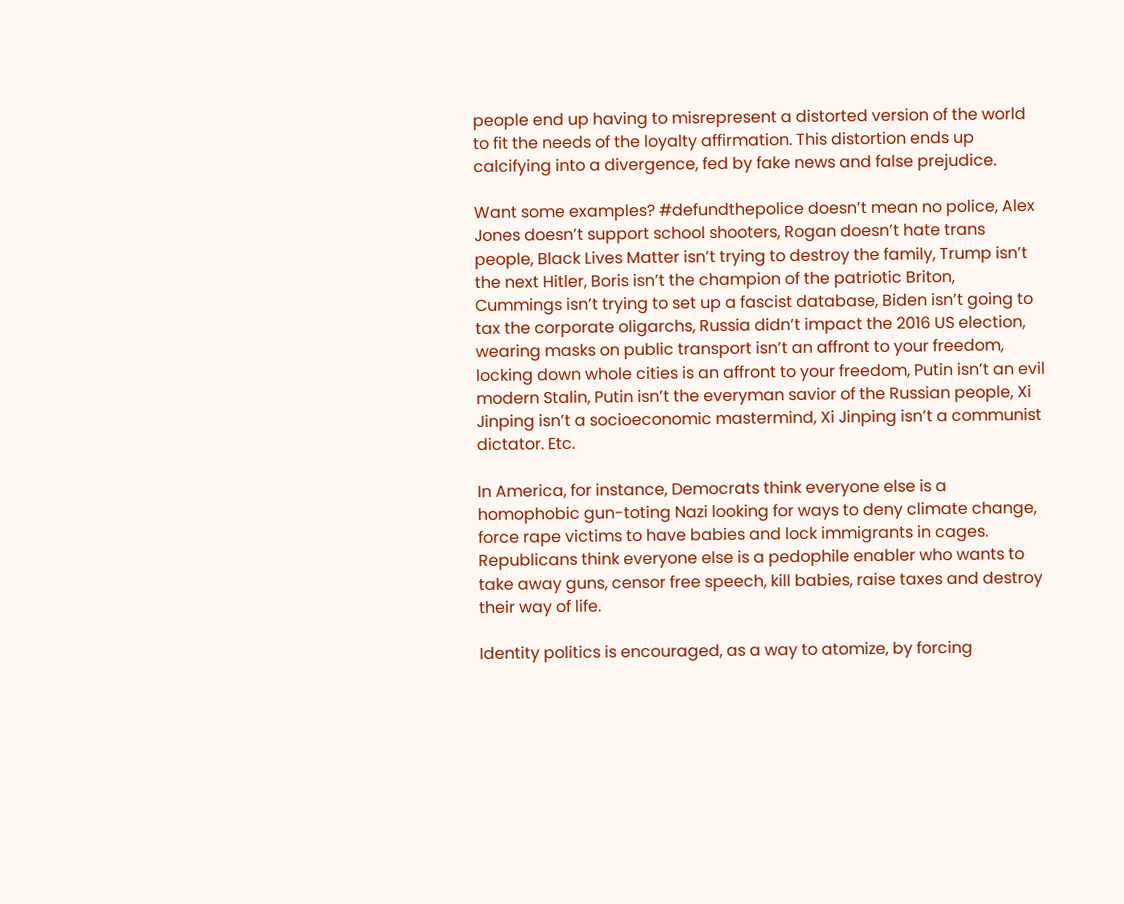people end up having to misrepresent a distorted version of the world to fit the needs of the loyalty affirmation. This distortion ends up calcifying into a divergence, fed by fake news and false prejudice.

Want some examples? #defundthepolice doesn’t mean no police, Alex Jones doesn’t support school shooters, Rogan doesn’t hate trans people, Black Lives Matter isn’t trying to destroy the family, Trump isn’t the next Hitler, Boris isn’t the champion of the patriotic Briton, Cummings isn’t trying to set up a fascist database, Biden isn’t going to tax the corporate oligarchs, Russia didn’t impact the 2016 US election, wearing masks on public transport isn’t an affront to your freedom, locking down whole cities is an affront to your freedom, Putin isn’t an evil modern Stalin, Putin isn’t the everyman savior of the Russian people, Xi Jinping isn’t a socioeconomic mastermind, Xi Jinping isn’t a communist dictator. Etc.

In America, for instance, Democrats think everyone else is a homophobic gun-toting Nazi looking for ways to deny climate change, force rape victims to have babies and lock immigrants in cages. Republicans think everyone else is a pedophile enabler who wants to take away guns, censor free speech, kill babies, raise taxes and destroy their way of life.

Identity politics is encouraged, as a way to atomize, by forcing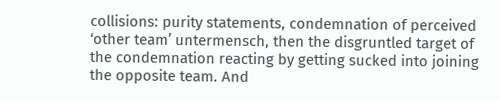collisions: purity statements, condemnation of perceived ‘other team’ untermensch, then the disgruntled target of the condemnation reacting by getting sucked into joining the opposite team. And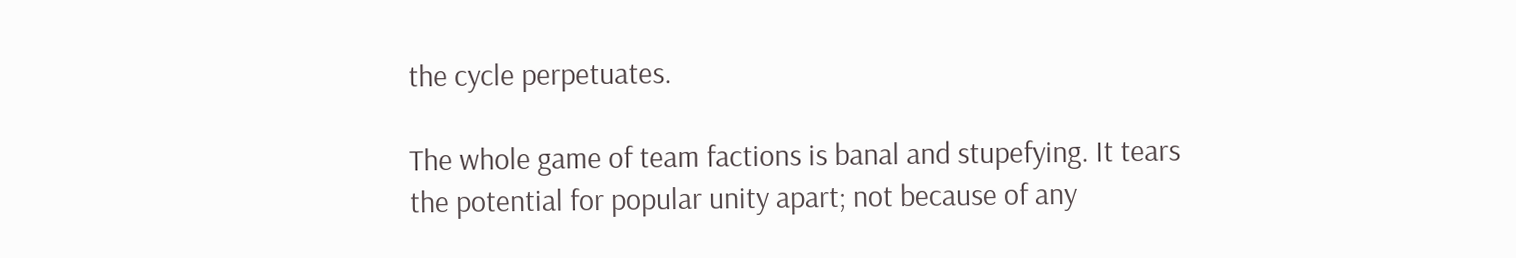the cycle perpetuates.

The whole game of team factions is banal and stupefying. It tears the potential for popular unity apart; not because of any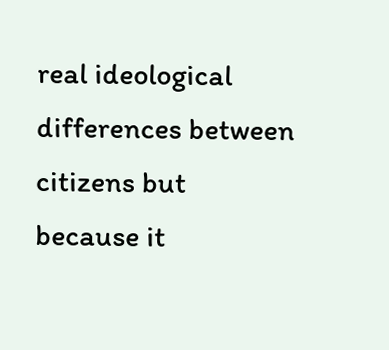real ideological differences between citizens but because it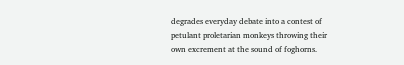degrades everyday debate into a contest of petulant proletarian monkeys throwing their own excrement at the sound of foghorns.